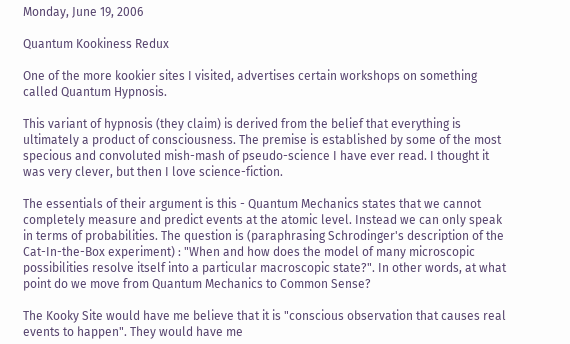Monday, June 19, 2006

Quantum Kookiness Redux

One of the more kookier sites I visited, advertises certain workshops on something called Quantum Hypnosis.

This variant of hypnosis (they claim) is derived from the belief that everything is ultimately a product of consciousness. The premise is established by some of the most specious and convoluted mish-mash of pseudo-science I have ever read. I thought it was very clever, but then I love science-fiction.

The essentials of their argument is this - Quantum Mechanics states that we cannot completely measure and predict events at the atomic level. Instead we can only speak in terms of probabilities. The question is (paraphrasing Schrodinger's description of the Cat-In-the-Box experiment) : "When and how does the model of many microscopic possibilities resolve itself into a particular macroscopic state?". In other words, at what point do we move from Quantum Mechanics to Common Sense?

The Kooky Site would have me believe that it is "conscious observation that causes real events to happen". They would have me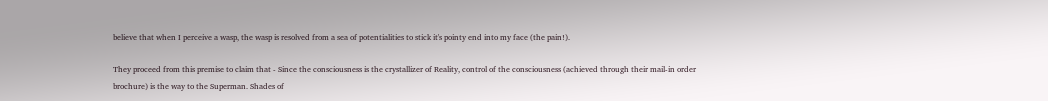believe that when I perceive a wasp, the wasp is resolved from a sea of potentialities to stick it's pointy end into my face (the pain!).

They proceed from this premise to claim that - Since the consciousness is the crystallizer of Reality, control of the consciousness (achieved through their mail-in order brochure) is the way to the Superman. Shades of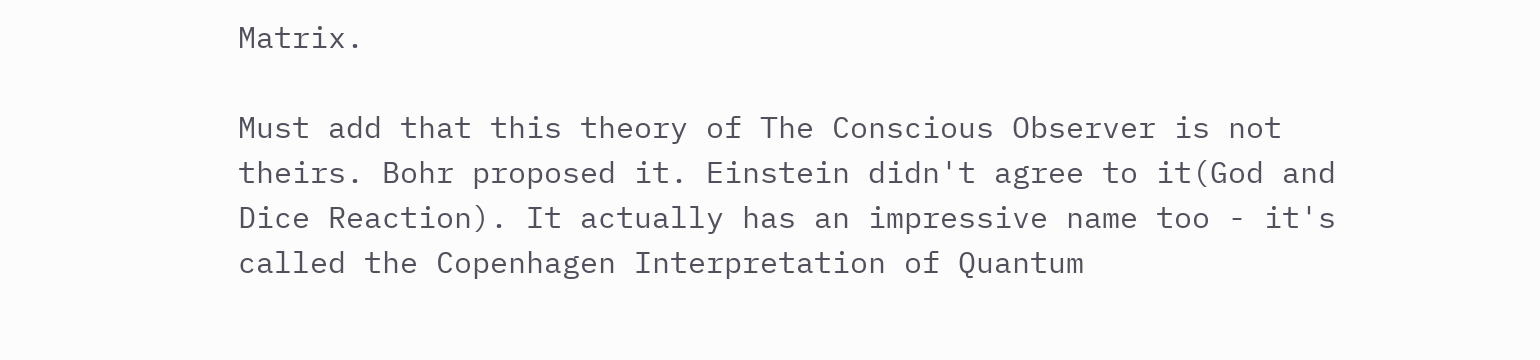Matrix.

Must add that this theory of The Conscious Observer is not theirs. Bohr proposed it. Einstein didn't agree to it(God and Dice Reaction). It actually has an impressive name too - it's called the Copenhagen Interpretation of Quantum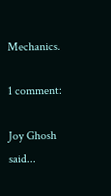Mechanics.

1 comment:

Joy Ghosh said...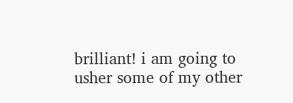brilliant! i am going to usher some of my other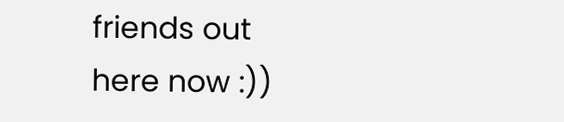friends out here now :))